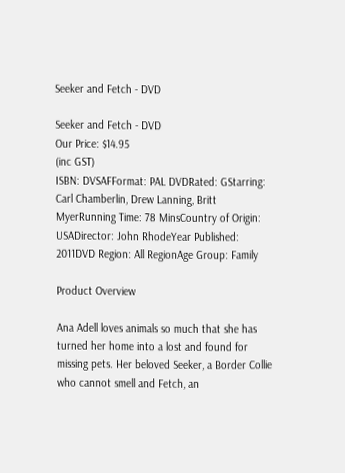Seeker and Fetch - DVD

Seeker and Fetch - DVD
Our Price: $14.95
(inc GST)
ISBN: DVSAFFormat: PAL DVDRated: GStarring: Carl Chamberlin, Drew Lanning, Britt MyerRunning Time: 78 MinsCountry of Origin: USADirector: John RhodeYear Published: 2011DVD Region: All RegionAge Group: Family

Product Overview

Ana Adell loves animals so much that she has turned her home into a lost and found for missing pets. Her beloved Seeker, a Border Collie who cannot smell and Fetch, an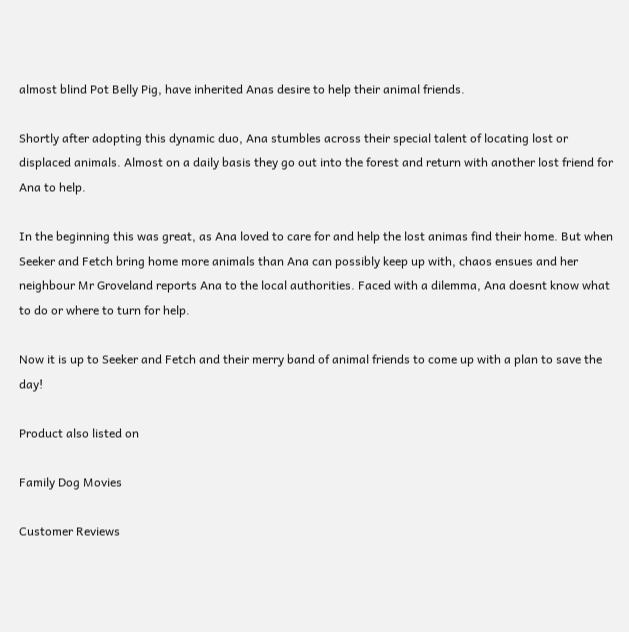almost blind Pot Belly Pig, have inherited Anas desire to help their animal friends.

Shortly after adopting this dynamic duo, Ana stumbles across their special talent of locating lost or displaced animals. Almost on a daily basis they go out into the forest and return with another lost friend for Ana to help.

In the beginning this was great, as Ana loved to care for and help the lost animas find their home. But when Seeker and Fetch bring home more animals than Ana can possibly keep up with, chaos ensues and her neighbour Mr Groveland reports Ana to the local authorities. Faced with a dilemma, Ana doesnt know what to do or where to turn for help.

Now it is up to Seeker and Fetch and their merry band of animal friends to come up with a plan to save the day!

Product also listed on

Family Dog Movies

Customer Reviews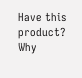Have this product? Why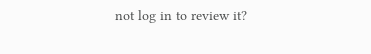not log in to review it?